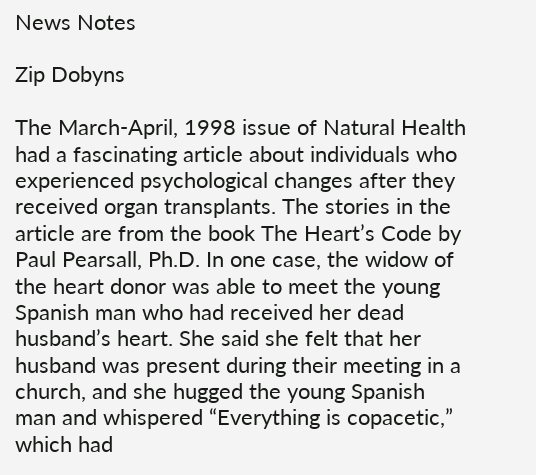News Notes

Zip Dobyns

The March-April, 1998 issue of Natural Health had a fascinating article about individuals who experienced psychological changes after they received organ transplants. The stories in the article are from the book The Heart’s Code by Paul Pearsall, Ph.D. In one case, the widow of the heart donor was able to meet the young Spanish man who had received her dead husband’s heart. She said she felt that her husband was present during their meeting in a church, and she hugged the young Spanish man and whispered “Everything is copacetic,” which had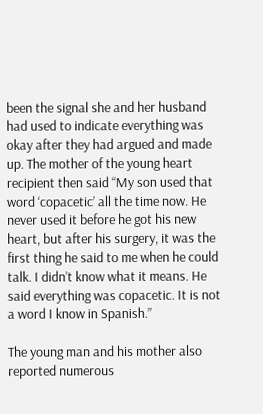been the signal she and her husband had used to indicate everything was okay after they had argued and made up. The mother of the young heart recipient then said “My son used that word ‘copacetic’ all the time now. He never used it before he got his new heart, but after his surgery, it was the first thing he said to me when he could talk. I didn’t know what it means. He said everything was copacetic. It is not a word I know in Spanish.”

The young man and his mother also reported numerous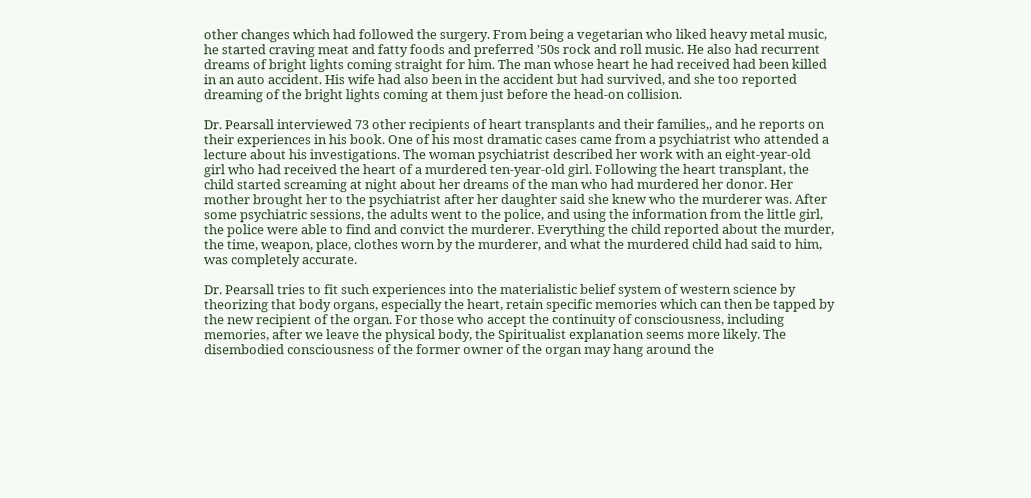other changes which had followed the surgery. From being a vegetarian who liked heavy metal music, he started craving meat and fatty foods and preferred ’50s rock and roll music. He also had recurrent dreams of bright lights coming straight for him. The man whose heart he had received had been killed in an auto accident. His wife had also been in the accident but had survived, and she too reported dreaming of the bright lights coming at them just before the head-on collision.

Dr. Pearsall interviewed 73 other recipients of heart transplants and their families,, and he reports on their experiences in his book. One of his most dramatic cases came from a psychiatrist who attended a lecture about his investigations. The woman psychiatrist described her work with an eight-year-old girl who had received the heart of a murdered ten-year-old girl. Following the heart transplant, the child started screaming at night about her dreams of the man who had murdered her donor. Her mother brought her to the psychiatrist after her daughter said she knew who the murderer was. After some psychiatric sessions, the adults went to the police, and using the information from the little girl, the police were able to find and convict the murderer. Everything the child reported about the murder, the time, weapon, place, clothes worn by the murderer, and what the murdered child had said to him, was completely accurate.

Dr. Pearsall tries to fit such experiences into the materialistic belief system of western science by theorizing that body organs, especially the heart, retain specific memories which can then be tapped by the new recipient of the organ. For those who accept the continuity of consciousness, including memories, after we leave the physical body, the Spiritualist explanation seems more likely. The disembodied consciousness of the former owner of the organ may hang around the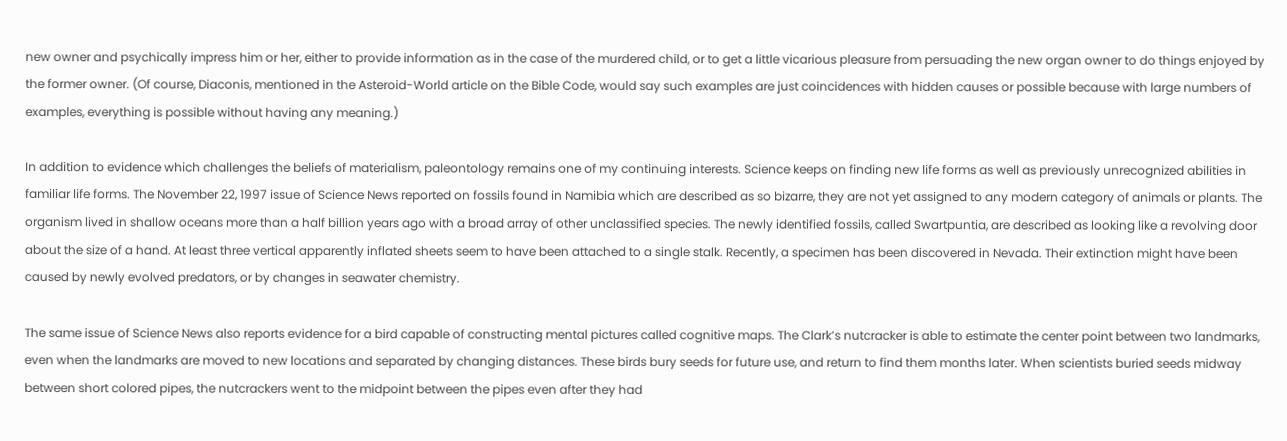new owner and psychically impress him or her, either to provide information as in the case of the murdered child, or to get a little vicarious pleasure from persuading the new organ owner to do things enjoyed by the former owner. (Of course, Diaconis, mentioned in the Asteroid-World article on the Bible Code, would say such examples are just coincidences with hidden causes or possible because with large numbers of examples, everything is possible without having any meaning.)

In addition to evidence which challenges the beliefs of materialism, paleontology remains one of my continuing interests. Science keeps on finding new life forms as well as previously unrecognized abilities in familiar life forms. The November 22, 1997 issue of Science News reported on fossils found in Namibia which are described as so bizarre, they are not yet assigned to any modern category of animals or plants. The organism lived in shallow oceans more than a half billion years ago with a broad array of other unclassified species. The newly identified fossils, called Swartpuntia, are described as looking like a revolving door about the size of a hand. At least three vertical apparently inflated sheets seem to have been attached to a single stalk. Recently, a specimen has been discovered in Nevada. Their extinction might have been caused by newly evolved predators, or by changes in seawater chemistry.

The same issue of Science News also reports evidence for a bird capable of constructing mental pictures called cognitive maps. The Clark’s nutcracker is able to estimate the center point between two landmarks, even when the landmarks are moved to new locations and separated by changing distances. These birds bury seeds for future use, and return to find them months later. When scientists buried seeds midway between short colored pipes, the nutcrackers went to the midpoint between the pipes even after they had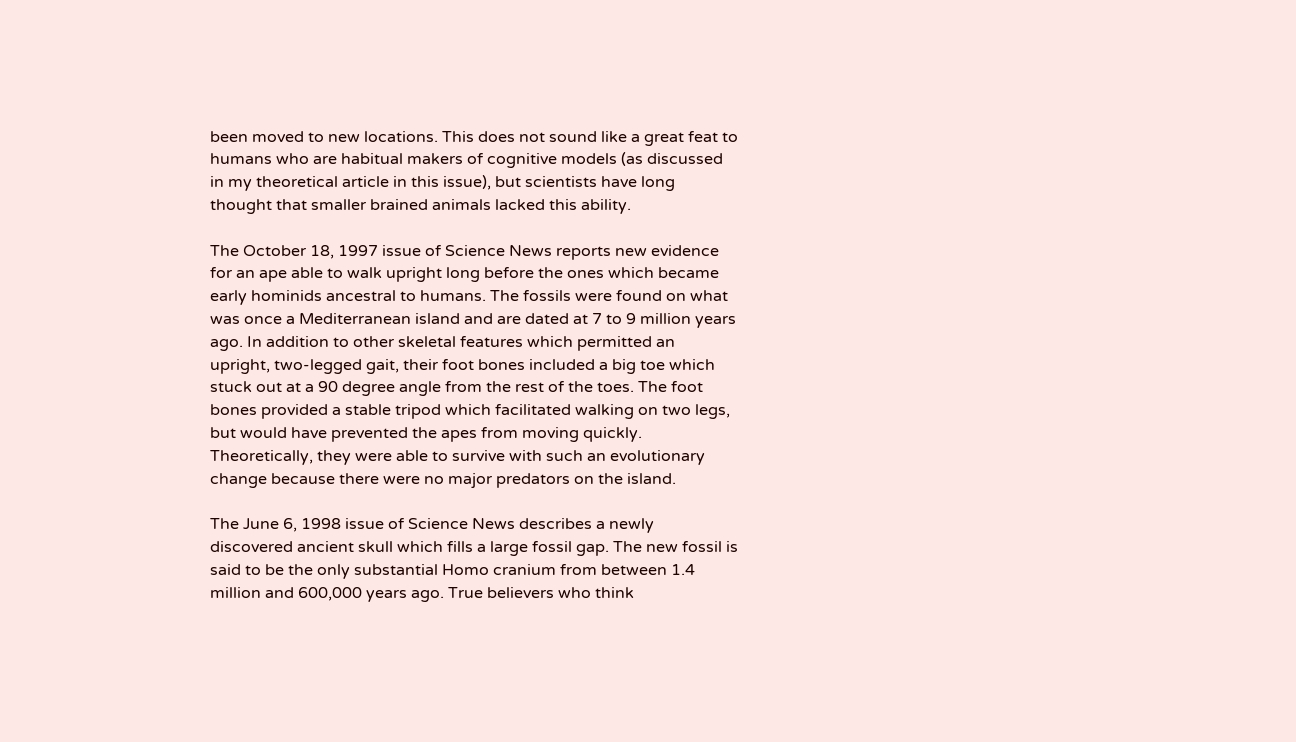been moved to new locations. This does not sound like a great feat to humans who are habitual makers of cognitive models (as discussed in my theoretical article in this issue), but scientists have long thought that smaller brained animals lacked this ability.

The October 18, 1997 issue of Science News reports new evidence for an ape able to walk upright long before the ones which became early hominids ancestral to humans. The fossils were found on what was once a Mediterranean island and are dated at 7 to 9 million years ago. In addition to other skeletal features which permitted an upright, two-legged gait, their foot bones included a big toe which stuck out at a 90 degree angle from the rest of the toes. The foot bones provided a stable tripod which facilitated walking on two legs, but would have prevented the apes from moving quickly. Theoretically, they were able to survive with such an evolutionary change because there were no major predators on the island.

The June 6, 1998 issue of Science News describes a newly discovered ancient skull which fills a large fossil gap. The new fossil is said to be the only substantial Homo cranium from between 1.4 million and 600,000 years ago. True believers who think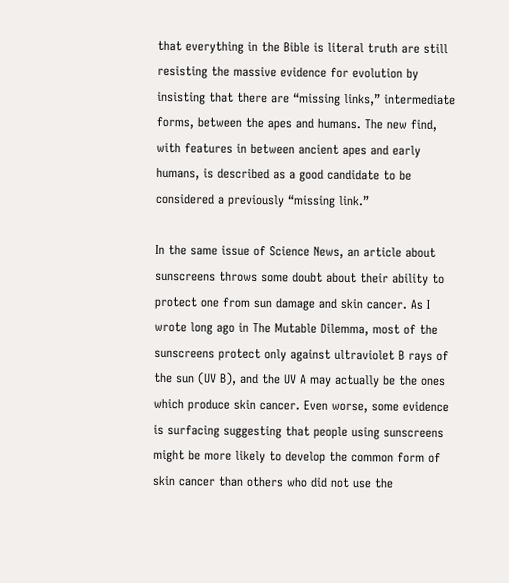that everything in the Bible is literal truth are still resisting the massive evidence for evolution by insisting that there are “missing links,” intermediate forms, between the apes and humans. The new find, with features in between ancient apes and early humans, is described as a good candidate to be considered a previously “missing link.”

In the same issue of Science News, an article about sunscreens throws some doubt about their ability to protect one from sun damage and skin cancer. As I wrote long ago in The Mutable Dilemma, most of the sunscreens protect only against ultraviolet B rays of the sun (UV B), and the UV A may actually be the ones which produce skin cancer. Even worse, some evidence is surfacing suggesting that people using sunscreens might be more likely to develop the common form of skin cancer than others who did not use the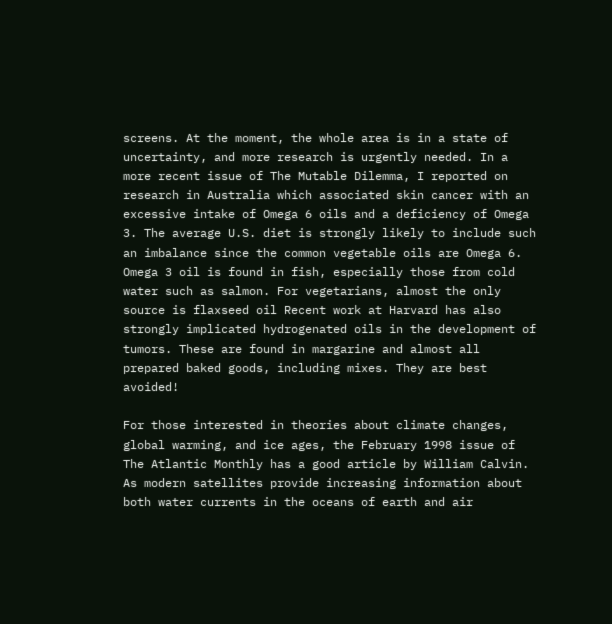screens. At the moment, the whole area is in a state of uncertainty, and more research is urgently needed. In a more recent issue of The Mutable Dilemma, I reported on research in Australia which associated skin cancer with an excessive intake of Omega 6 oils and a deficiency of Omega 3. The average U.S. diet is strongly likely to include such an imbalance since the common vegetable oils are Omega 6. Omega 3 oil is found in fish, especially those from cold water such as salmon. For vegetarians, almost the only source is flaxseed oil Recent work at Harvard has also strongly implicated hydrogenated oils in the development of tumors. These are found in margarine and almost all prepared baked goods, including mixes. They are best avoided!

For those interested in theories about climate changes, global warming, and ice ages, the February 1998 issue of The Atlantic Monthly has a good article by William Calvin. As modern satellites provide increasing information about both water currents in the oceans of earth and air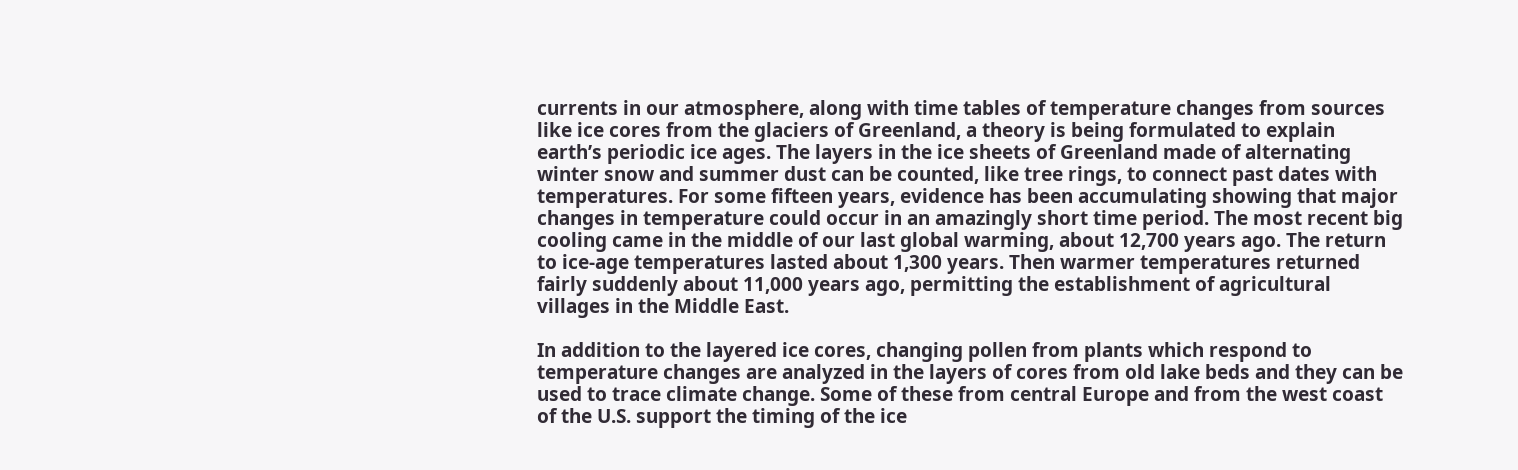currents in our atmosphere, along with time tables of temperature changes from sources like ice cores from the glaciers of Greenland, a theory is being formulated to explain earth’s periodic ice ages. The layers in the ice sheets of Greenland made of alternating winter snow and summer dust can be counted, like tree rings, to connect past dates with temperatures. For some fifteen years, evidence has been accumulating showing that major changes in temperature could occur in an amazingly short time period. The most recent big cooling came in the middle of our last global warming, about 12,700 years ago. The return to ice-age temperatures lasted about 1,300 years. Then warmer temperatures returned fairly suddenly about 11,000 years ago, permitting the establishment of agricultural villages in the Middle East.

In addition to the layered ice cores, changing pollen from plants which respond to temperature changes are analyzed in the layers of cores from old lake beds and they can be used to trace climate change. Some of these from central Europe and from the west coast of the U.S. support the timing of the ice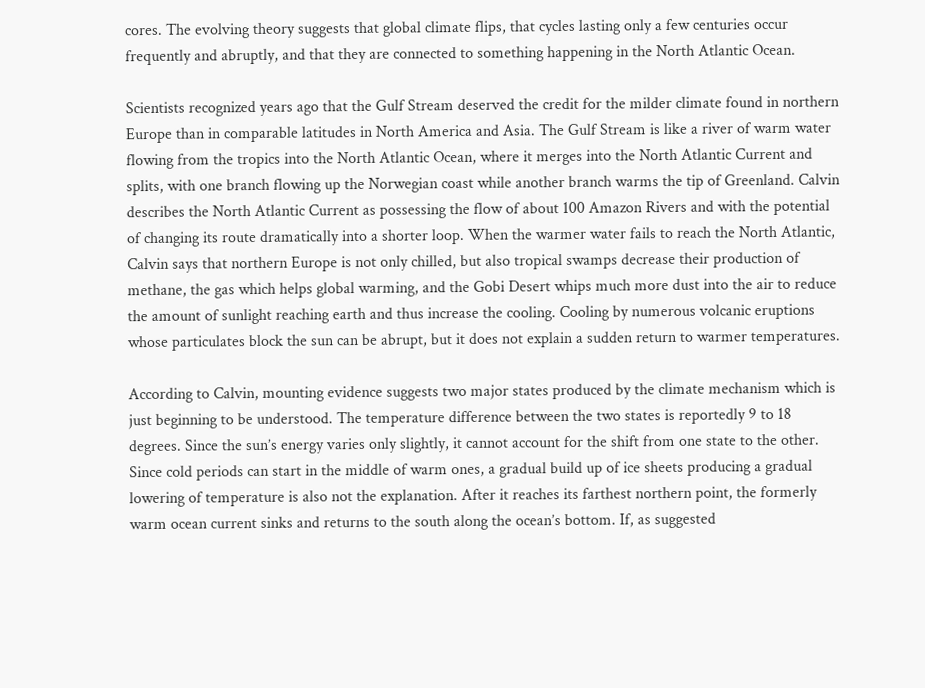cores. The evolving theory suggests that global climate flips, that cycles lasting only a few centuries occur frequently and abruptly, and that they are connected to something happening in the North Atlantic Ocean.

Scientists recognized years ago that the Gulf Stream deserved the credit for the milder climate found in northern Europe than in comparable latitudes in North America and Asia. The Gulf Stream is like a river of warm water flowing from the tropics into the North Atlantic Ocean, where it merges into the North Atlantic Current and splits, with one branch flowing up the Norwegian coast while another branch warms the tip of Greenland. Calvin describes the North Atlantic Current as possessing the flow of about 100 Amazon Rivers and with the potential of changing its route dramatically into a shorter loop. When the warmer water fails to reach the North Atlantic, Calvin says that northern Europe is not only chilled, but also tropical swamps decrease their production of methane, the gas which helps global warming, and the Gobi Desert whips much more dust into the air to reduce the amount of sunlight reaching earth and thus increase the cooling. Cooling by numerous volcanic eruptions whose particulates block the sun can be abrupt, but it does not explain a sudden return to warmer temperatures.

According to Calvin, mounting evidence suggests two major states produced by the climate mechanism which is just beginning to be understood. The temperature difference between the two states is reportedly 9 to 18 degrees. Since the sun’s energy varies only slightly, it cannot account for the shift from one state to the other. Since cold periods can start in the middle of warm ones, a gradual build up of ice sheets producing a gradual lowering of temperature is also not the explanation. After it reaches its farthest northern point, the formerly warm ocean current sinks and returns to the south along the ocean’s bottom. If, as suggested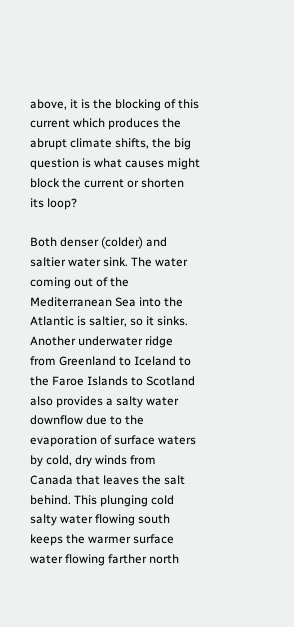above, it is the blocking of this current which produces the abrupt climate shifts, the big question is what causes might block the current or shorten its loop?

Both denser (colder) and saltier water sink. The water coming out of the Mediterranean Sea into the Atlantic is saltier, so it sinks. Another underwater ridge from Greenland to Iceland to the Faroe Islands to Scotland also provides a salty water downflow due to the evaporation of surface waters by cold, dry winds from Canada that leaves the salt behind. This plunging cold salty water flowing south keeps the warmer surface water flowing farther north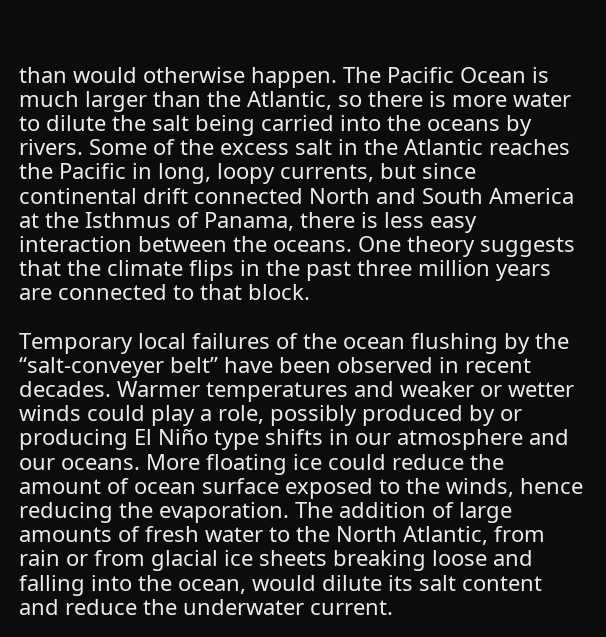than would otherwise happen. The Pacific Ocean is much larger than the Atlantic, so there is more water to dilute the salt being carried into the oceans by rivers. Some of the excess salt in the Atlantic reaches the Pacific in long, loopy currents, but since continental drift connected North and South America at the Isthmus of Panama, there is less easy interaction between the oceans. One theory suggests that the climate flips in the past three million years are connected to that block.

Temporary local failures of the ocean flushing by the “salt-conveyer belt” have been observed in recent decades. Warmer temperatures and weaker or wetter winds could play a role, possibly produced by or producing El Niño type shifts in our atmosphere and our oceans. More floating ice could reduce the amount of ocean surface exposed to the winds, hence reducing the evaporation. The addition of large amounts of fresh water to the North Atlantic, from rain or from glacial ice sheets breaking loose and falling into the ocean, would dilute its salt content and reduce the underwater current.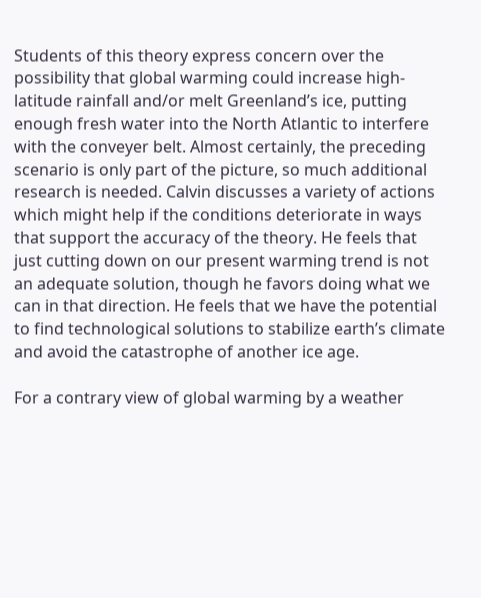Students of this theory express concern over the possibility that global warming could increase high-latitude rainfall and/or melt Greenland’s ice, putting enough fresh water into the North Atlantic to interfere with the conveyer belt. Almost certainly, the preceding scenario is only part of the picture, so much additional research is needed. Calvin discusses a variety of actions which might help if the conditions deteriorate in ways that support the accuracy of the theory. He feels that just cutting down on our present warming trend is not an adequate solution, though he favors doing what we can in that direction. He feels that we have the potential to find technological solutions to stabilize earth’s climate and avoid the catastrophe of another ice age.

For a contrary view of global warming by a weather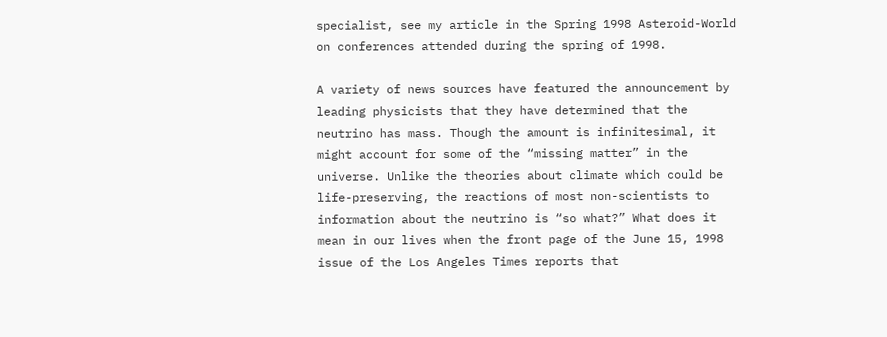specialist, see my article in the Spring 1998 Asteroid-World on conferences attended during the spring of 1998.

A variety of news sources have featured the announcement by leading physicists that they have determined that the neutrino has mass. Though the amount is infinitesimal, it might account for some of the “missing matter” in the universe. Unlike the theories about climate which could be life-preserving, the reactions of most non-scientists to information about the neutrino is “so what?” What does it mean in our lives when the front page of the June 15, 1998 issue of the Los Angeles Times reports that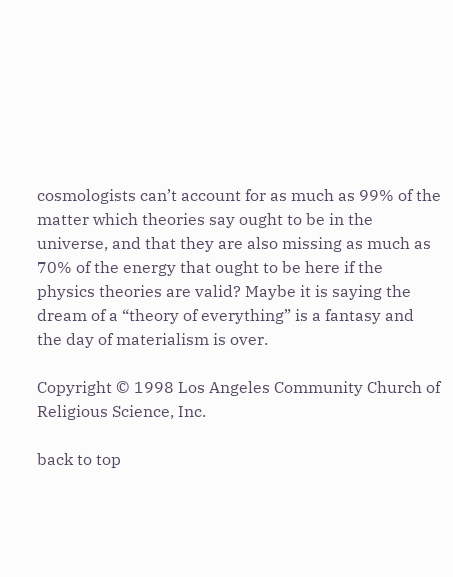cosmologists can’t account for as much as 99% of the matter which theories say ought to be in the universe, and that they are also missing as much as 70% of the energy that ought to be here if the physics theories are valid? Maybe it is saying the dream of a “theory of everything” is a fantasy and the day of materialism is over.

Copyright © 1998 Los Angeles Community Church of Religious Science, Inc.

back to top